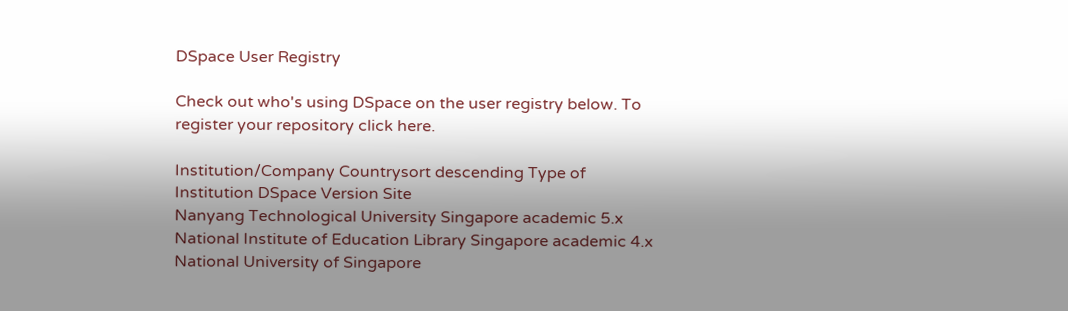DSpace User Registry

Check out who's using DSpace on the user registry below. To register your repository click here.

Institution/Company Countrysort descending Type of Institution DSpace Version Site
Nanyang Technological University Singapore academic 5.x
National Institute of Education Library Singapore academic 4.x
National University of Singapore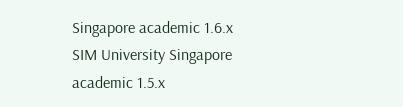Singapore academic 1.6.x
SIM University Singapore academic 1.5.x